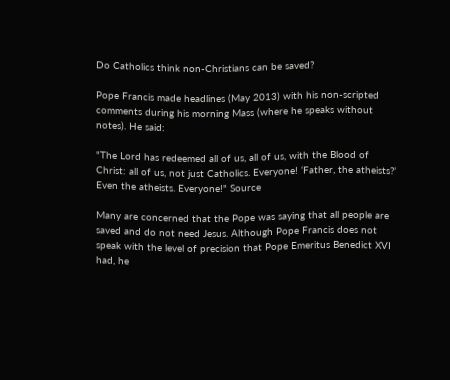Do Catholics think non-Christians can be saved?

Pope Francis made headlines (May 2013) with his non-scripted comments during his morning Mass (where he speaks without notes). He said:

"The Lord has redeemed all of us, all of us, with the Blood of Christ: all of us, not just Catholics. Everyone! ‘Father, the atheists?’ Even the atheists. Everyone!" Source

Many are concerned that the Pope was saying that all people are saved and do not need Jesus. Although Pope Francis does not speak with the level of precision that Pope Emeritus Benedict XVI had, he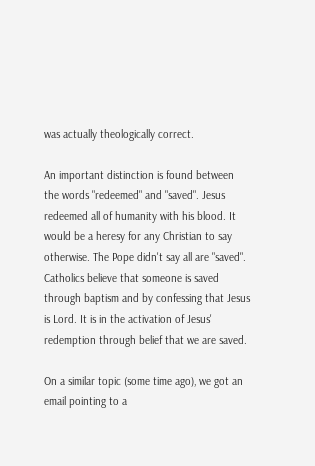was actually theologically correct.

An important distinction is found between the words "redeemed" and "saved". Jesus redeemed all of humanity with his blood. It would be a heresy for any Christian to say otherwise. The Pope didn't say all are "saved". Catholics believe that someone is saved through baptism and by confessing that Jesus is Lord. It is in the activation of Jesus' redemption through belief that we are saved.

On a similar topic (some time ago), we got an email pointing to a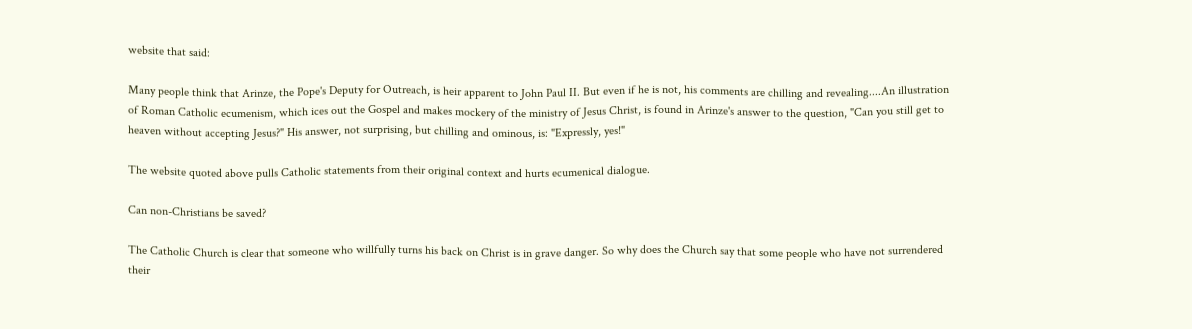website that said:

Many people think that Arinze, the Pope's Deputy for Outreach, is heir apparent to John Paul II. But even if he is not, his comments are chilling and revealing....An illustration of Roman Catholic ecumenism, which ices out the Gospel and makes mockery of the ministry of Jesus Christ, is found in Arinze's answer to the question, "Can you still get to heaven without accepting Jesus?" His answer, not surprising, but chilling and ominous, is: "Expressly, yes!"

The website quoted above pulls Catholic statements from their original context and hurts ecumenical dialogue.

Can non-Christians be saved?

The Catholic Church is clear that someone who willfully turns his back on Christ is in grave danger. So why does the Church say that some people who have not surrendered their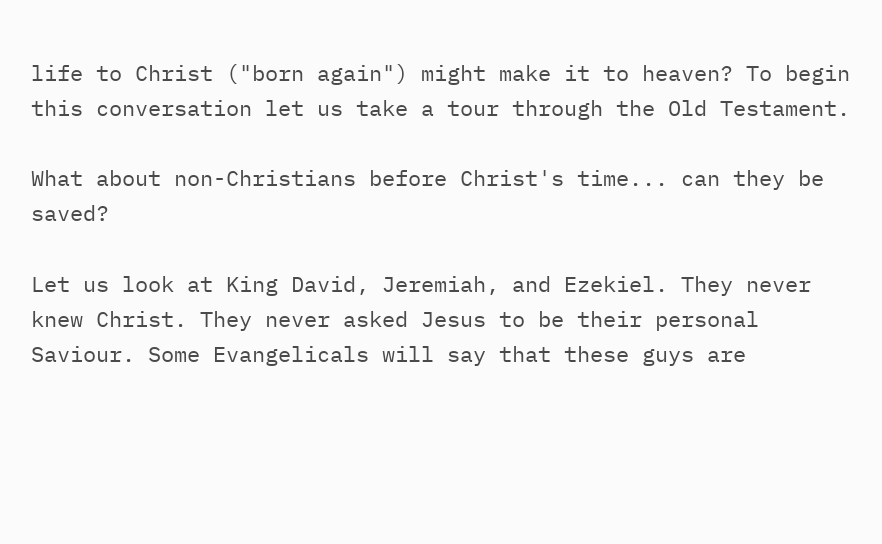life to Christ ("born again") might make it to heaven? To begin this conversation let us take a tour through the Old Testament.

What about non-Christians before Christ's time... can they be saved?

Let us look at King David, Jeremiah, and Ezekiel. They never knew Christ. They never asked Jesus to be their personal Saviour. Some Evangelicals will say that these guys are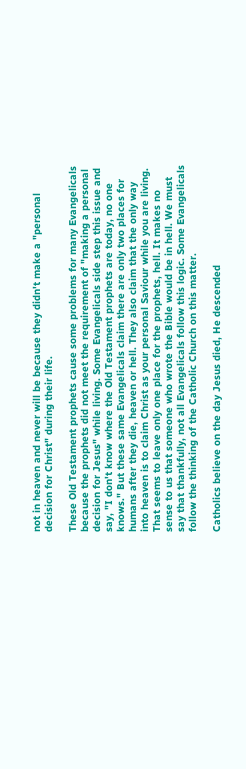not in heaven and never will be because they didn't make a "personal decision for Christ" during their life.

These Old Testament prophets cause some problems for many Evangelicals because the prophets did not meet the requirement of "making a personal decision for Jesus" while living. Some Evangelicals side step this issue and say, "I don't know where the Old Testament prophets are today, no one knows." But these same Evangelicals claim there are only two places for humans after they die, heaven or hell. They also claim that the only way into heaven is to claim Christ as your personal Saviour while you are living. That seems to leave only one place for the prophets, hell. It makes no sense to us that someone who wrote the Bible would be in hell. We must say that thankfully, not all Evangelicals follow this logic. Some Evangelicals follow the thinking of the Catholic Church on this matter.

Catholics believe on the day Jesus died, He descended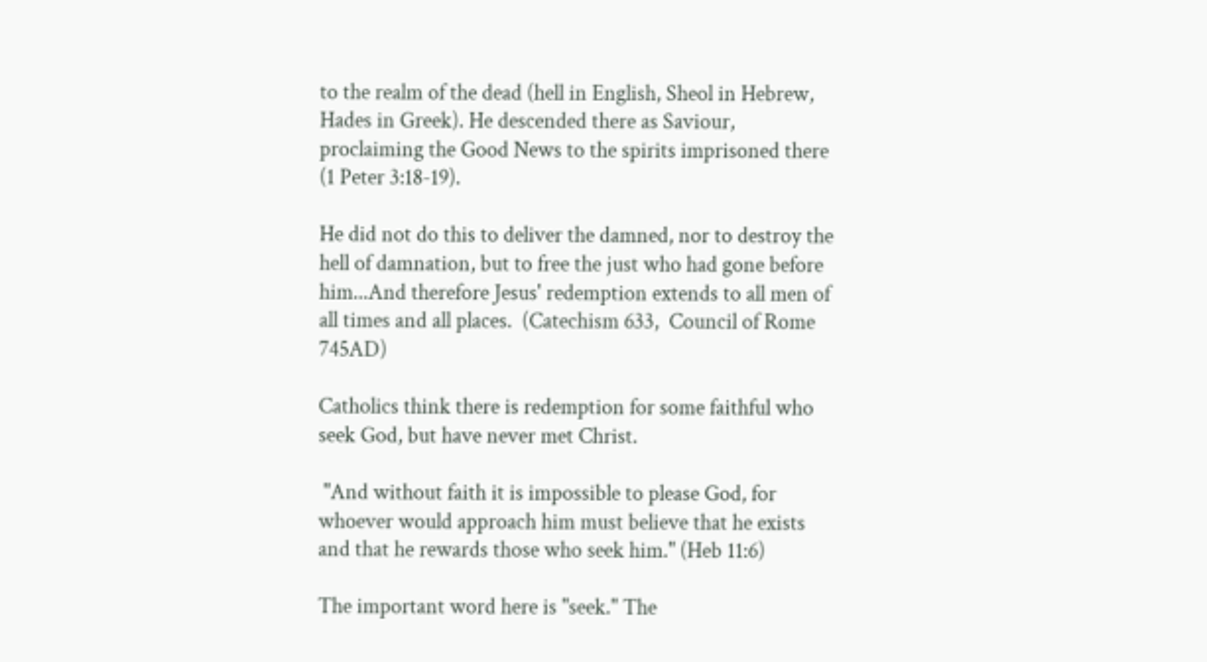to the realm of the dead (hell in English, Sheol in Hebrew, Hades in Greek). He descended there as Saviour, proclaiming the Good News to the spirits imprisoned there (1 Peter 3:18-19).

He did not do this to deliver the damned, nor to destroy the hell of damnation, but to free the just who had gone before him...And therefore Jesus' redemption extends to all men of all times and all places.  (Catechism 633,  Council of Rome 745AD)

Catholics think there is redemption for some faithful who seek God, but have never met Christ.

 "And without faith it is impossible to please God, for whoever would approach him must believe that he exists and that he rewards those who seek him." (Heb 11:6)

The important word here is "seek." The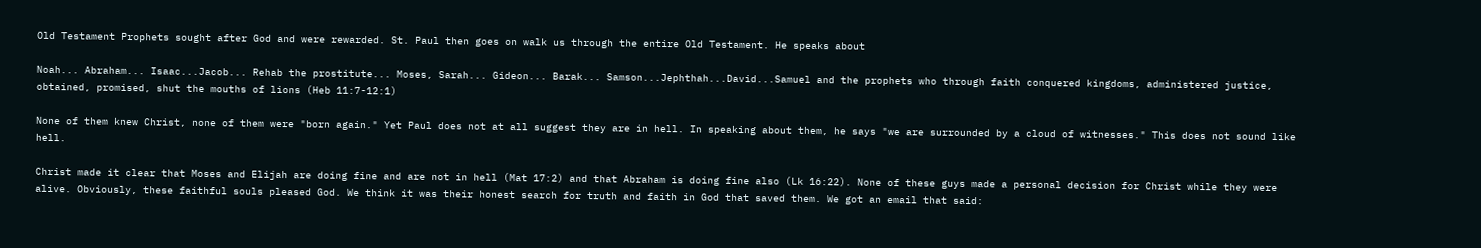Old Testament Prophets sought after God and were rewarded. St. Paul then goes on walk us through the entire Old Testament. He speaks about

Noah... Abraham... Isaac...Jacob... Rehab the prostitute... Moses, Sarah... Gideon... Barak... Samson...Jephthah...David...Samuel and the prophets who through faith conquered kingdoms, administered justice, obtained, promised, shut the mouths of lions (Heb 11:7-12:1)

None of them knew Christ, none of them were "born again." Yet Paul does not at all suggest they are in hell. In speaking about them, he says "we are surrounded by a cloud of witnesses." This does not sound like hell.

Christ made it clear that Moses and Elijah are doing fine and are not in hell (Mat 17:2) and that Abraham is doing fine also (Lk 16:22). None of these guys made a personal decision for Christ while they were alive. Obviously, these faithful souls pleased God. We think it was their honest search for truth and faith in God that saved them. We got an email that said: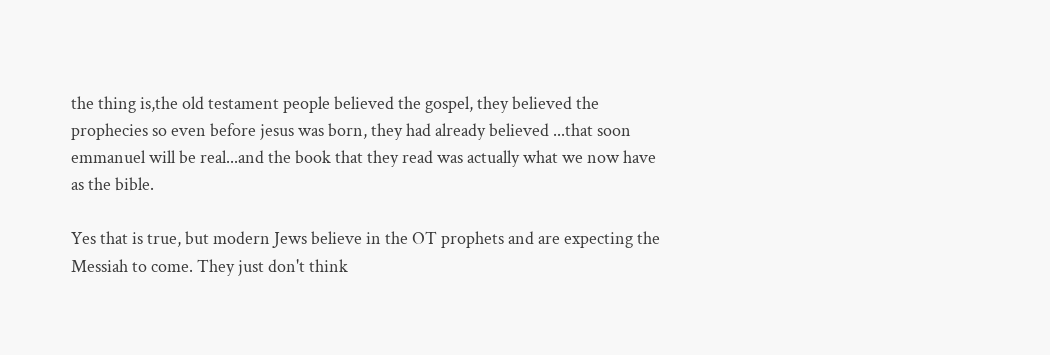the thing is,the old testament people believed the gospel, they believed the prophecies so even before jesus was born, they had already believed ...that soon emmanuel will be real...and the book that they read was actually what we now have as the bible.

Yes that is true, but modern Jews believe in the OT prophets and are expecting the Messiah to come. They just don't think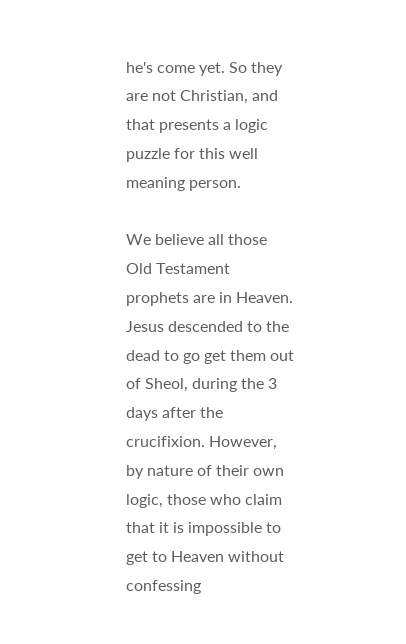he's come yet. So they are not Christian, and that presents a logic puzzle for this well meaning person.

We believe all those Old Testament prophets are in Heaven. Jesus descended to the dead to go get them out of Sheol, during the 3 days after the crucifixion. However, by nature of their own logic, those who claim that it is impossible to get to Heaven without confessing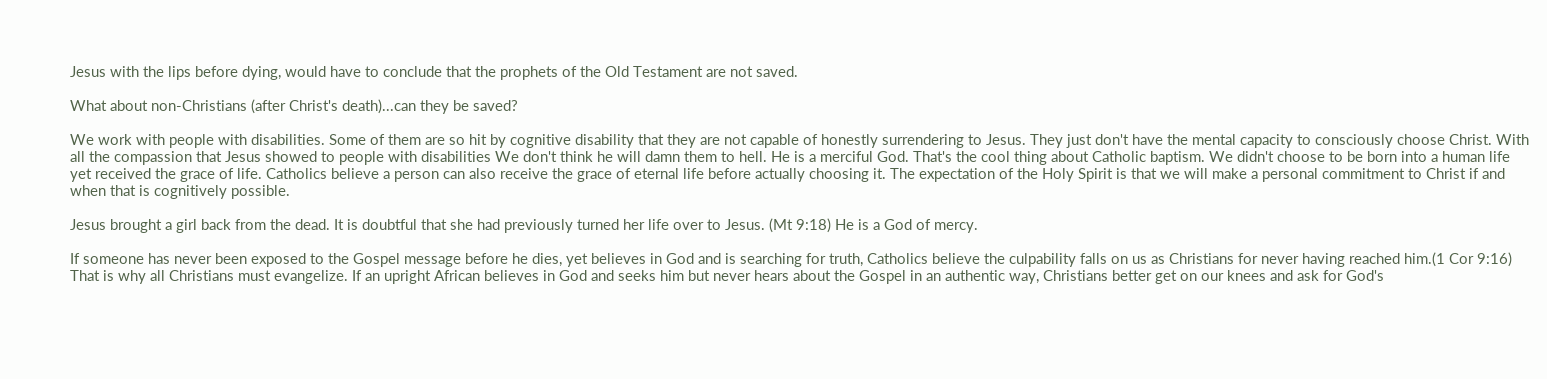Jesus with the lips before dying, would have to conclude that the prophets of the Old Testament are not saved.

What about non-Christians (after Christ's death)...can they be saved?

We work with people with disabilities. Some of them are so hit by cognitive disability that they are not capable of honestly surrendering to Jesus. They just don't have the mental capacity to consciously choose Christ. With all the compassion that Jesus showed to people with disabilities We don't think he will damn them to hell. He is a merciful God. That's the cool thing about Catholic baptism. We didn't choose to be born into a human life yet received the grace of life. Catholics believe a person can also receive the grace of eternal life before actually choosing it. The expectation of the Holy Spirit is that we will make a personal commitment to Christ if and when that is cognitively possible.

Jesus brought a girl back from the dead. It is doubtful that she had previously turned her life over to Jesus. (Mt 9:18) He is a God of mercy.

If someone has never been exposed to the Gospel message before he dies, yet believes in God and is searching for truth, Catholics believe the culpability falls on us as Christians for never having reached him.(1 Cor 9:16) That is why all Christians must evangelize. If an upright African believes in God and seeks him but never hears about the Gospel in an authentic way, Christians better get on our knees and ask for God's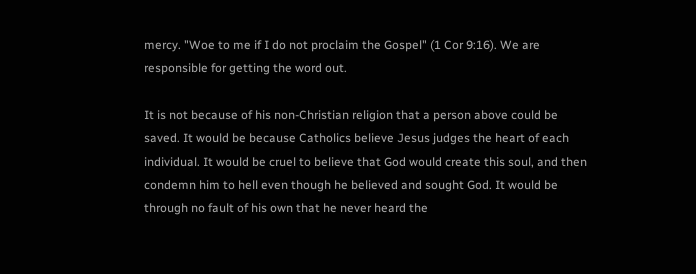mercy. "Woe to me if I do not proclaim the Gospel" (1 Cor 9:16). We are responsible for getting the word out.

It is not because of his non-Christian religion that a person above could be saved. It would be because Catholics believe Jesus judges the heart of each individual. It would be cruel to believe that God would create this soul, and then condemn him to hell even though he believed and sought God. It would be through no fault of his own that he never heard the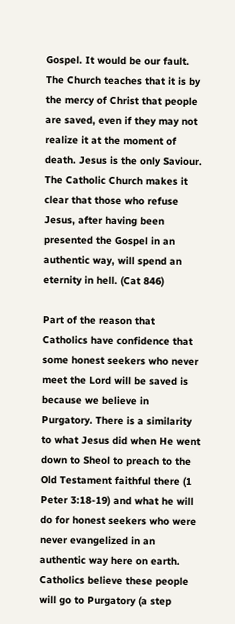Gospel. It would be our fault. The Church teaches that it is by the mercy of Christ that people are saved, even if they may not realize it at the moment of death. Jesus is the only Saviour. The Catholic Church makes it clear that those who refuse Jesus, after having been presented the Gospel in an authentic way, will spend an eternity in hell. (Cat 846)

Part of the reason that Catholics have confidence that some honest seekers who never meet the Lord will be saved is because we believe in Purgatory. There is a similarity to what Jesus did when He went down to Sheol to preach to the Old Testament faithful there (1 Peter 3:18-19) and what he will do for honest seekers who were never evangelized in an authentic way here on earth. Catholics believe these people will go to Purgatory (a step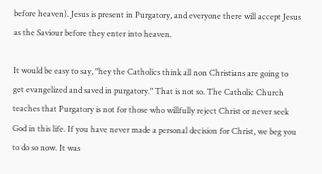before heaven). Jesus is present in Purgatory, and everyone there will accept Jesus as the Saviour before they enter into heaven.

It would be easy to say, "hey the Catholics think all non Christians are going to get evangelized and saved in purgatory." That is not so. The Catholic Church teaches that Purgatory is not for those who willfully reject Christ or never seek God in this life. If you have never made a personal decision for Christ, we beg you to do so now. It was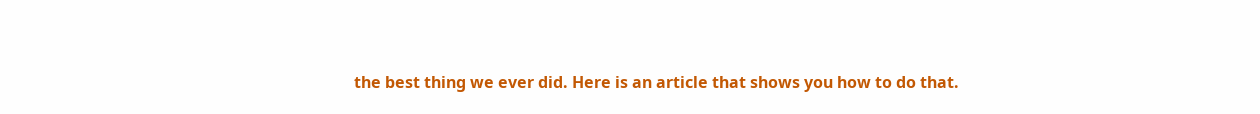the best thing we ever did. Here is an article that shows you how to do that.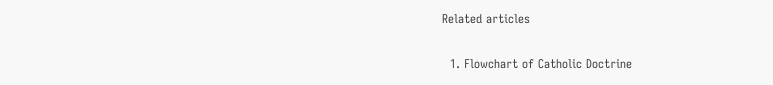Related articles

  1. Flowchart of Catholic Doctrine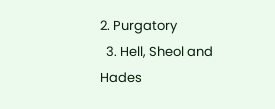2. Purgatory
  3. Hell, Sheol and Hades